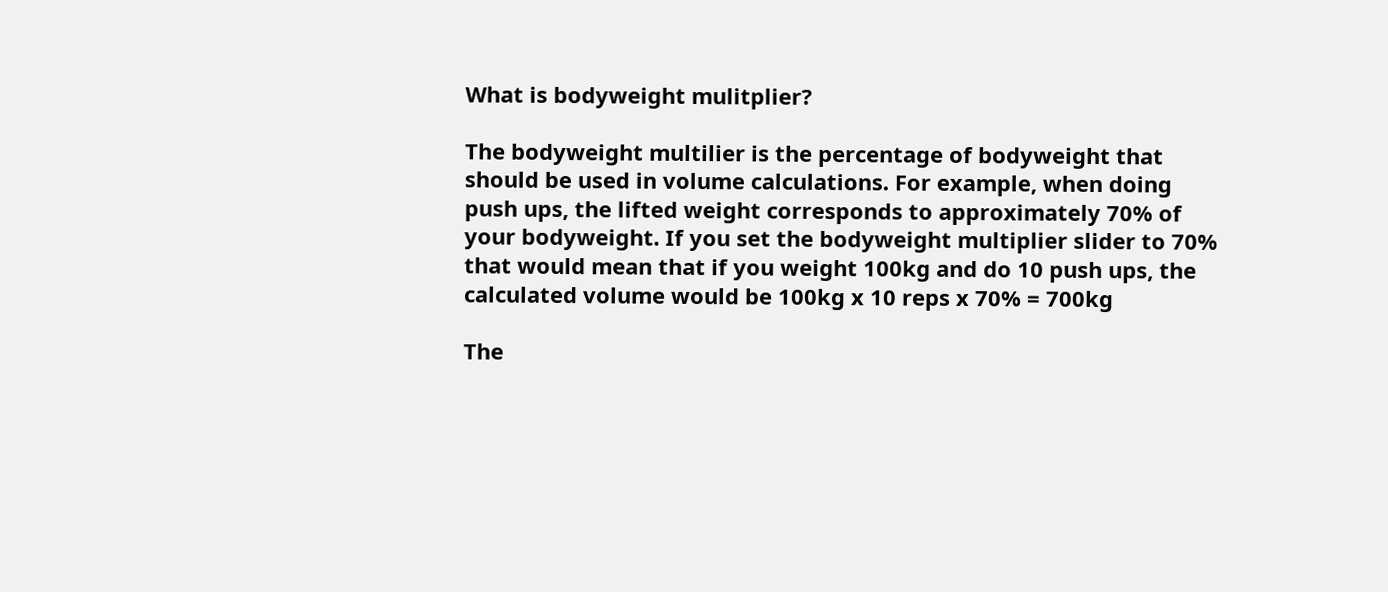What is bodyweight mulitplier?

The bodyweight multilier is the percentage of bodyweight that should be used in volume calculations. For example, when doing push ups, the lifted weight corresponds to approximately 70% of your bodyweight. If you set the bodyweight multiplier slider to 70% that would mean that if you weight 100kg and do 10 push ups, the calculated volume would be 100kg x 10 reps x 70% = 700kg

The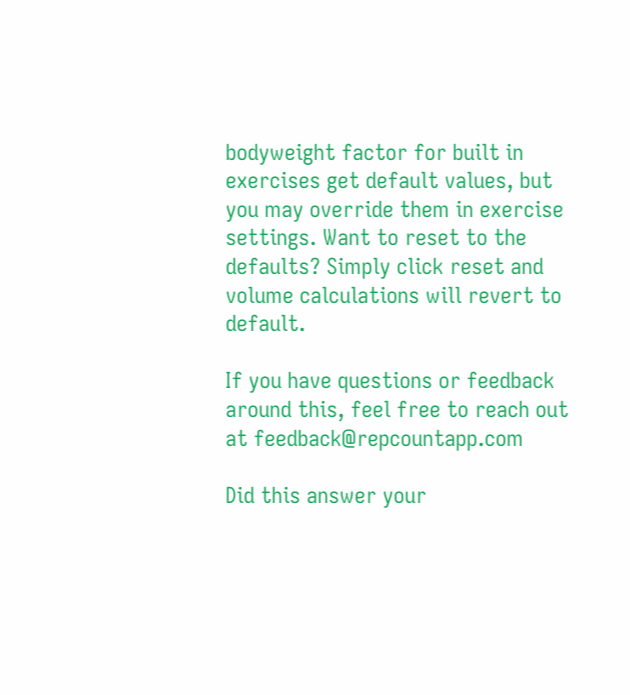bodyweight factor for built in exercises get default values, but you may override them in exercise settings. Want to reset to the defaults? Simply click reset and volume calculations will revert to default.

If you have questions or feedback around this, feel free to reach out at feedback@repcountapp.com

Did this answer your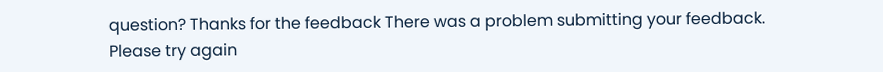question? Thanks for the feedback There was a problem submitting your feedback. Please try again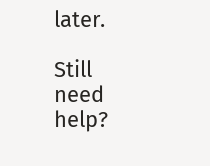later.

Still need help?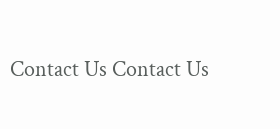Contact Us Contact Us